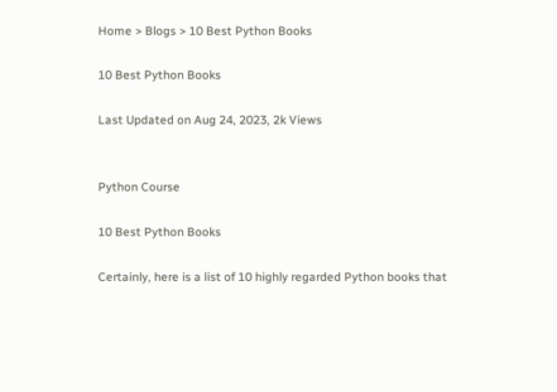Home > Blogs > 10 Best Python Books

10 Best Python Books

Last Updated on Aug 24, 2023, 2k Views


Python Course

10 Best Python Books

Certainly, here is a list of 10 highly regarded Python books that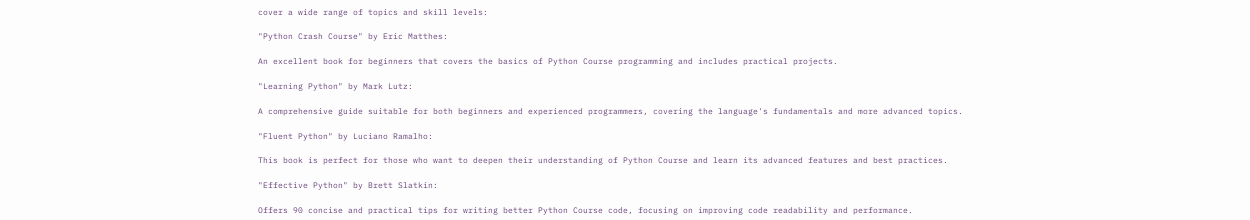cover a wide range of topics and skill levels:

"Python Crash Course" by Eric Matthes:

An excellent book for beginners that covers the basics of Python Course programming and includes practical projects.

"Learning Python" by Mark Lutz:

A comprehensive guide suitable for both beginners and experienced programmers, covering the language's fundamentals and more advanced topics.

"Fluent Python" by Luciano Ramalho:

This book is perfect for those who want to deepen their understanding of Python Course and learn its advanced features and best practices.

"Effective Python" by Brett Slatkin:

Offers 90 concise and practical tips for writing better Python Course code, focusing on improving code readability and performance.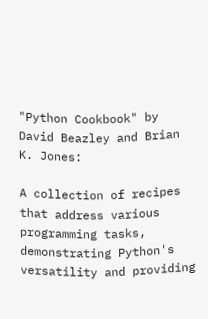"Python Cookbook" by David Beazley and Brian K. Jones:

A collection of recipes that address various programming tasks, demonstrating Python's versatility and providing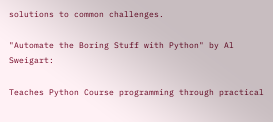solutions to common challenges.

"Automate the Boring Stuff with Python" by Al Sweigart:

Teaches Python Course programming through practical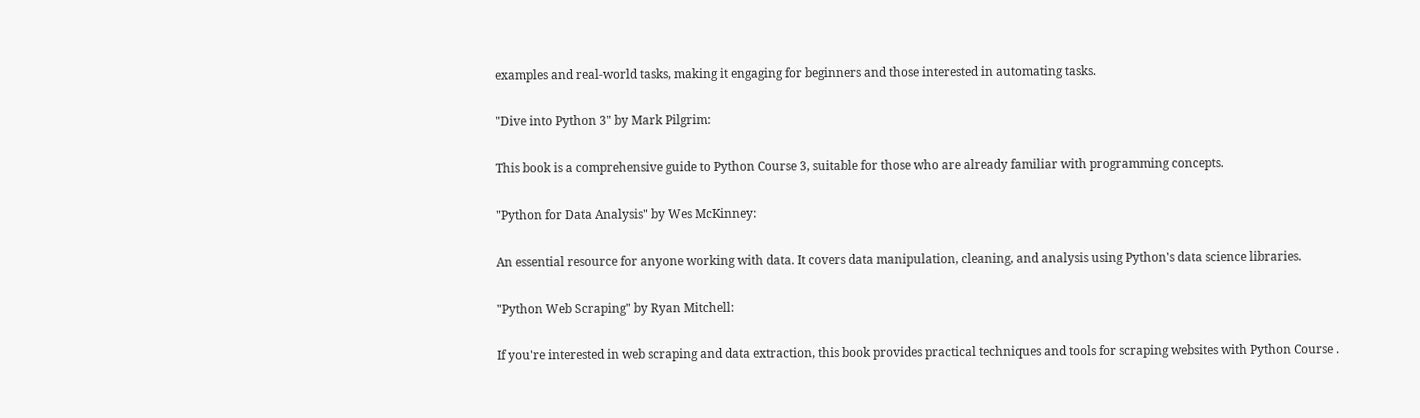examples and real-world tasks, making it engaging for beginners and those interested in automating tasks.

"Dive into Python 3" by Mark Pilgrim:

This book is a comprehensive guide to Python Course 3, suitable for those who are already familiar with programming concepts.

"Python for Data Analysis" by Wes McKinney:

An essential resource for anyone working with data. It covers data manipulation, cleaning, and analysis using Python's data science libraries.

"Python Web Scraping" by Ryan Mitchell:

If you're interested in web scraping and data extraction, this book provides practical techniques and tools for scraping websites with Python Course .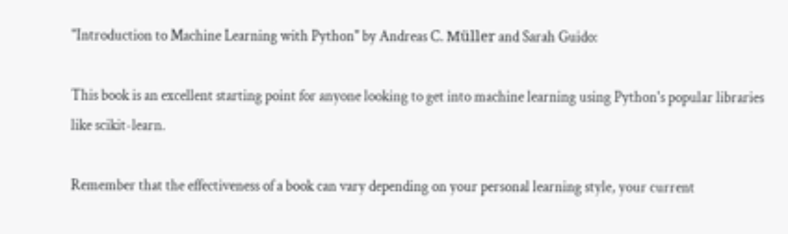"Introduction to Machine Learning with Python" by Andreas C. Müller and Sarah Guido:

This book is an excellent starting point for anyone looking to get into machine learning using Python's popular libraries like scikit-learn.

Remember that the effectiveness of a book can vary depending on your personal learning style, your current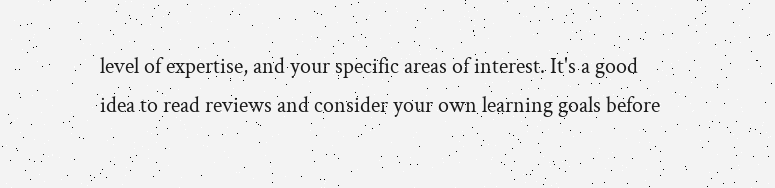level of expertise, and your specific areas of interest. It's a good idea to read reviews and consider your own learning goals before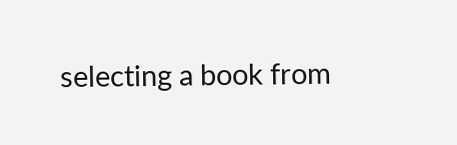selecting a book from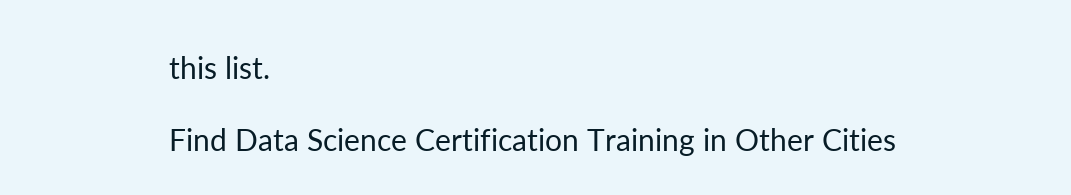this list.

Find Data Science Certification Training in Other Cities